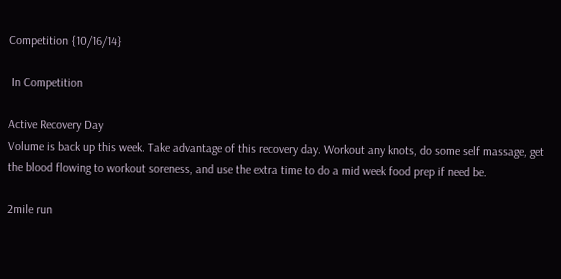Competition {10/16/14}

 In Competition

Active Recovery Day
Volume is back up this week. Take advantage of this recovery day. Workout any knots, do some self massage, get the blood flowing to workout soreness, and use the extra time to do a mid week food prep if need be.

2mile run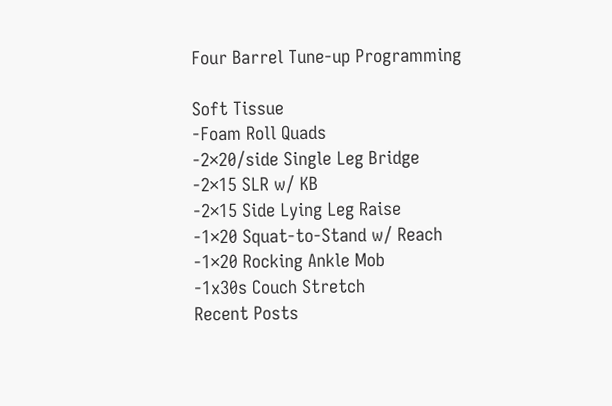Four Barrel Tune-up Programming

Soft Tissue
-Foam Roll Quads
-2×20/side Single Leg Bridge
-2×15 SLR w/ KB
-2×15 Side Lying Leg Raise
-1×20 Squat-to-Stand w/ Reach
-1×20 Rocking Ankle Mob
-1x30s Couch Stretch
Recent Posts